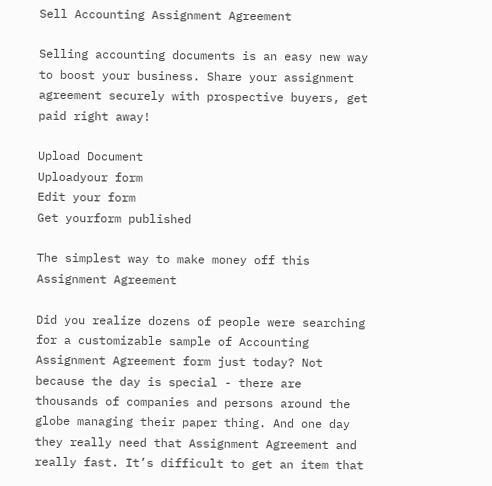Sell Accounting Assignment Agreement

Selling accounting documents is an easy new way to boost your business. Share your assignment agreement securely with prospective buyers, get paid right away!

Upload Document
Uploadyour form
Edit your form
Get yourform published

The simplest way to make money off this Assignment Agreement

Did you realize dozens of people were searching for a customizable sample of Accounting Assignment Agreement form just today? Not because the day is special - there are thousands of companies and persons around the globe managing their paper thing. And one day they really need that Assignment Agreement and really fast. It’s difficult to get an item that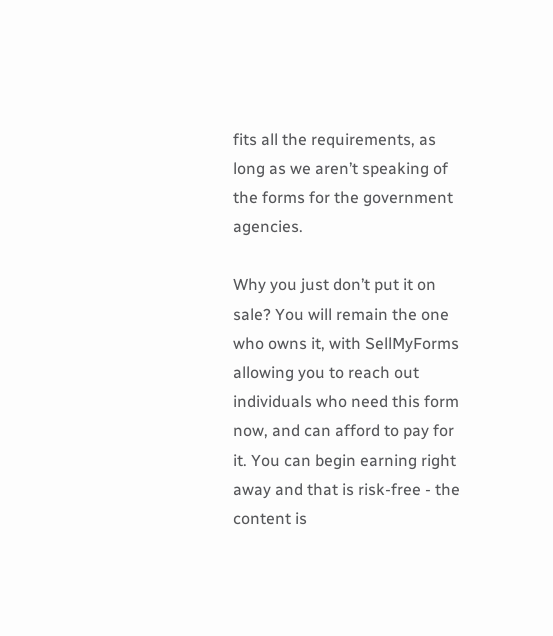fits all the requirements, as long as we aren’t speaking of the forms for the government agencies.

Why you just don’t put it on sale? You will remain the one who owns it, with SellMyForms allowing you to reach out individuals who need this form now, and can afford to pay for it. You can begin earning right away and that is risk-free - the content is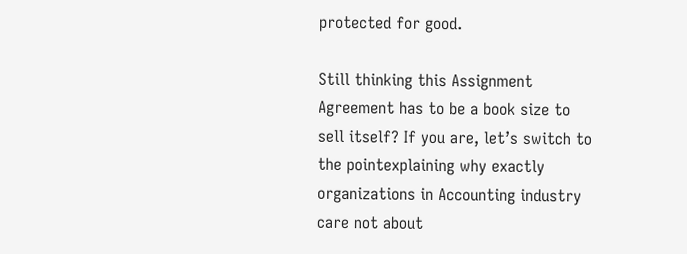protected for good.

Still thinking this Assignment Agreement has to be a book size to sell itself? If you are, let’s switch to the pointexplaining why exactly organizations in Accounting industry care not about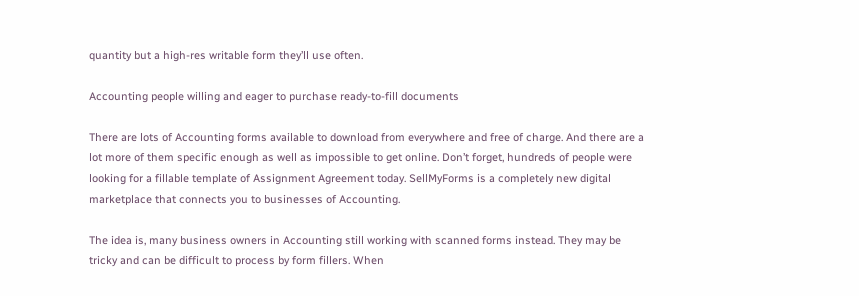quantity but a high-res writable form they’ll use often.

Accounting people willing and eager to purchase ready-to-fill documents

There are lots of Accounting forms available to download from everywhere and free of charge. And there are a lot more of them specific enough as well as impossible to get online. Don’t forget, hundreds of people were looking for a fillable template of Assignment Agreement today. SellMyForms is a completely new digital marketplace that connects you to businesses of Accounting.

The idea is, many business owners in Accounting still working with scanned forms instead. They may be tricky and can be difficult to process by form fillers. When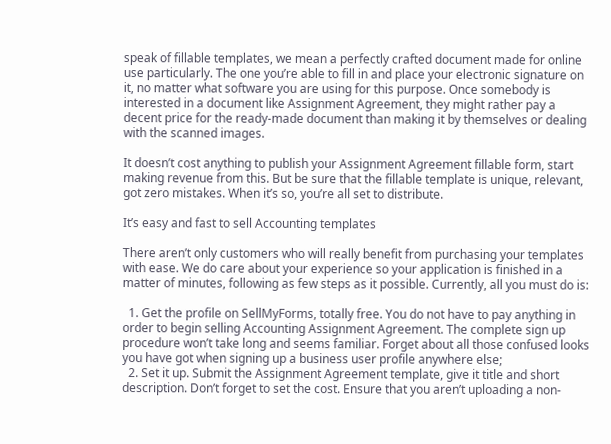speak of fillable templates, we mean a perfectly crafted document made for online use particularly. The one you’re able to fill in and place your electronic signature on it, no matter what software you are using for this purpose. Once somebody is interested in a document like Assignment Agreement, they might rather pay a decent price for the ready-made document than making it by themselves or dealing with the scanned images.

It doesn’t cost anything to publish your Assignment Agreement fillable form, start making revenue from this. But be sure that the fillable template is unique, relevant, got zero mistakes. When it’s so, you’re all set to distribute.

It’s easy and fast to sell Accounting templates

There aren’t only customers who will really benefit from purchasing your templates with ease. We do care about your experience so your application is finished in a matter of minutes, following as few steps as it possible. Currently, all you must do is:

  1. Get the profile on SellMyForms, totally free. You do not have to pay anything in order to begin selling Accounting Assignment Agreement. The complete sign up procedure won’t take long and seems familiar. Forget about all those confused looks you have got when signing up a business user profile anywhere else;
  2. Set it up. Submit the Assignment Agreement template, give it title and short description. Don’t forget to set the cost. Ensure that you aren’t uploading a non-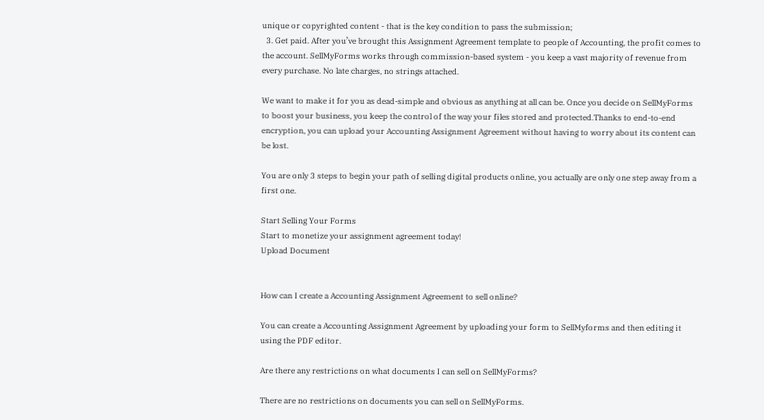unique or copyrighted content - that is the key condition to pass the submission;
  3. Get paid. After you’ve brought this Assignment Agreement template to people of Accounting, the profit comes to the account. SellMyForms works through commission-based system - you keep a vast majority of revenue from every purchase. No late charges, no strings attached.

We want to make it for you as dead-simple and obvious as anything at all can be. Once you decide on SellMyForms to boost your business, you keep the control of the way your files stored and protected.Thanks to end-to-end encryption, you can upload your Accounting Assignment Agreement without having to worry about its content can be lost.

You are only 3 steps to begin your path of selling digital products online, you actually are only one step away from a first one.

Start Selling Your Forms
Start to monetize your assignment agreement today!
Upload Document


How can I create a Accounting Assignment Agreement to sell online?

You can create a Accounting Assignment Agreement by uploading your form to SellMyforms and then editing it using the PDF editor.

Are there any restrictions on what documents I can sell on SellMyForms?

There are no restrictions on documents you can sell on SellMyForms.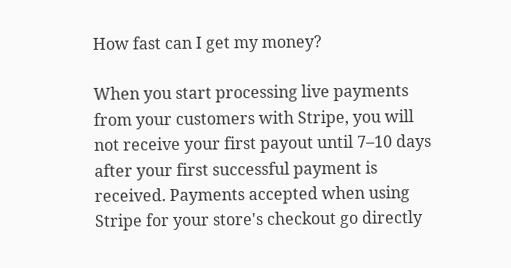How fast can I get my money?

When you start processing live payments from your customers with Stripe, you will not receive your first payout until 7–10 days after your first successful payment is received. Payments accepted when using Stripe for your store's checkout go directly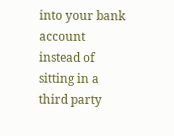into your bank account instead of sitting in a third party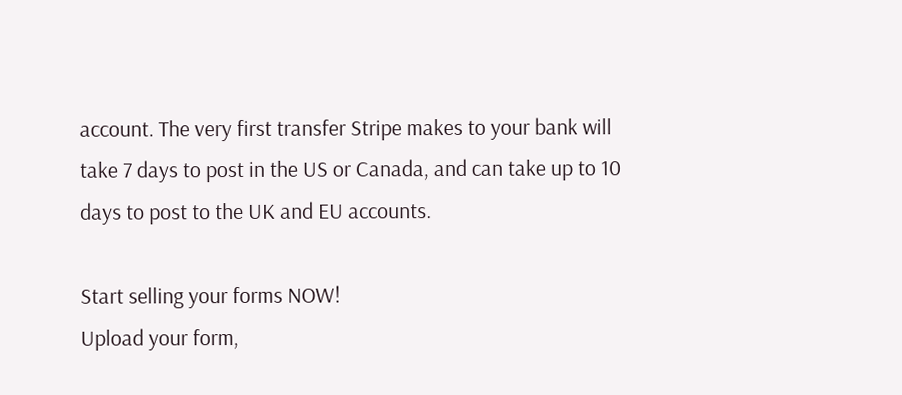account. The very first transfer Stripe makes to your bank will take 7 days to post in the US or Canada, and can take up to 10 days to post to the UK and EU accounts.

Start selling your forms NOW!
Upload your form,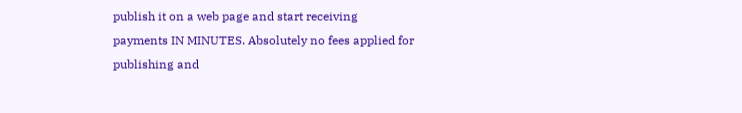publish it on a web page and start receiving payments IN MINUTES. Absolutely no fees applied for publishing and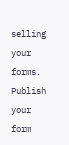selling your forms.
Publish your form